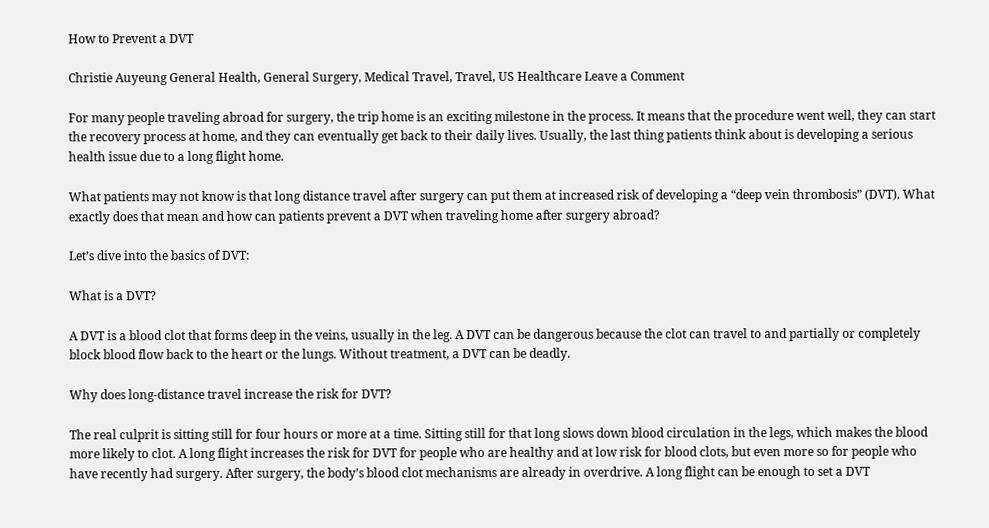How to Prevent a DVT

Christie Auyeung General Health, General Surgery, Medical Travel, Travel, US Healthcare Leave a Comment

For many people traveling abroad for surgery, the trip home is an exciting milestone in the process. It means that the procedure went well, they can start the recovery process at home, and they can eventually get back to their daily lives. Usually, the last thing patients think about is developing a serious health issue due to a long flight home.

What patients may not know is that long distance travel after surgery can put them at increased risk of developing a “deep vein thrombosis” (DVT). What exactly does that mean and how can patients prevent a DVT when traveling home after surgery abroad?

Let’s dive into the basics of DVT:

What is a DVT?

A DVT is a blood clot that forms deep in the veins, usually in the leg. A DVT can be dangerous because the clot can travel to and partially or completely block blood flow back to the heart or the lungs. Without treatment, a DVT can be deadly.

Why does long-distance travel increase the risk for DVT?

The real culprit is sitting still for four hours or more at a time. Sitting still for that long slows down blood circulation in the legs, which makes the blood more likely to clot. A long flight increases the risk for DVT for people who are healthy and at low risk for blood clots, but even more so for people who have recently had surgery. After surgery, the body’s blood clot mechanisms are already in overdrive. A long flight can be enough to set a DVT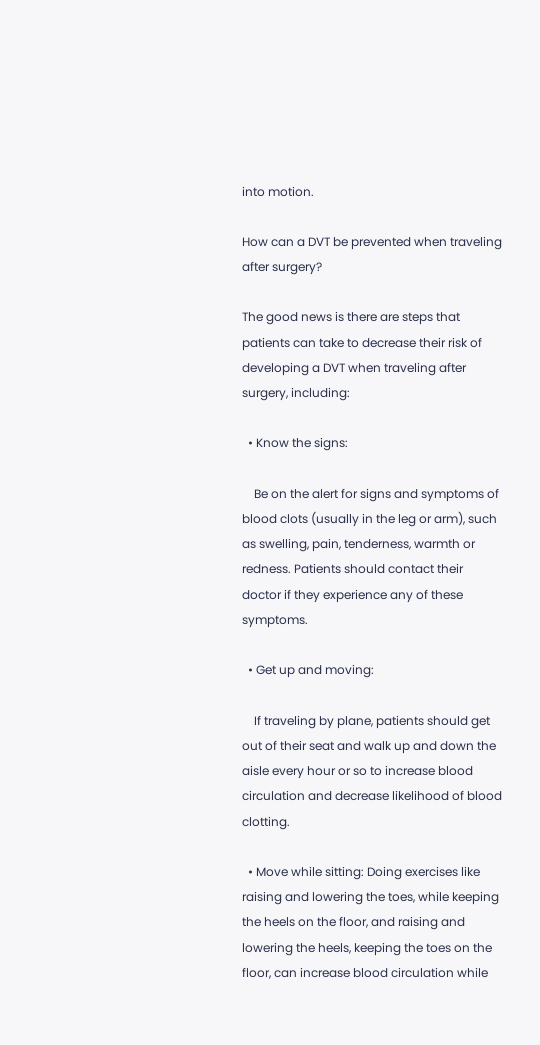into motion.

How can a DVT be prevented when traveling after surgery?

The good news is there are steps that patients can take to decrease their risk of developing a DVT when traveling after surgery, including:

  • Know the signs:

    Be on the alert for signs and symptoms of blood clots (usually in the leg or arm), such as swelling, pain, tenderness, warmth or redness. Patients should contact their doctor if they experience any of these symptoms.

  • Get up and moving:

    If traveling by plane, patients should get out of their seat and walk up and down the aisle every hour or so to increase blood circulation and decrease likelihood of blood clotting.

  • Move while sitting: Doing exercises like raising and lowering the toes, while keeping the heels on the floor, and raising and lowering the heels, keeping the toes on the floor, can increase blood circulation while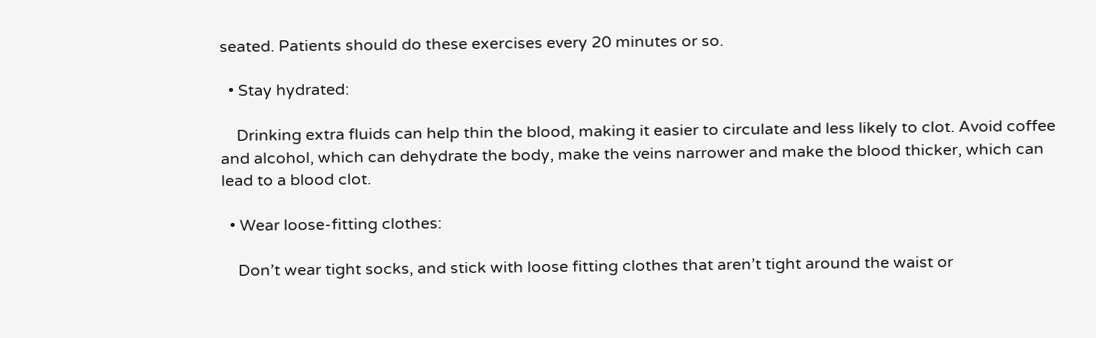seated. Patients should do these exercises every 20 minutes or so.

  • Stay hydrated:

    Drinking extra fluids can help thin the blood, making it easier to circulate and less likely to clot. Avoid coffee and alcohol, which can dehydrate the body, make the veins narrower and make the blood thicker, which can lead to a blood clot.

  • Wear loose-fitting clothes:

    Don’t wear tight socks, and stick with loose fitting clothes that aren’t tight around the waist or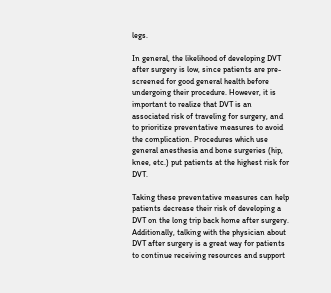legs.

In general, the likelihood of developing DVT after surgery is low, since patients are pre-screened for good general health before undergoing their procedure. However, it is important to realize that DVT is an associated risk of traveling for surgery, and to prioritize preventative measures to avoid the complication. Procedures which use general anesthesia and bone surgeries (hip, knee, etc.) put patients at the highest risk for DVT.

Taking these preventative measures can help patients decrease their risk of developing a DVT on the long trip back home after surgery. Additionally, talking with the physician about DVT after surgery is a great way for patients to continue receiving resources and support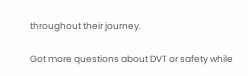throughout their journey.

Got more questions about DVT or safety while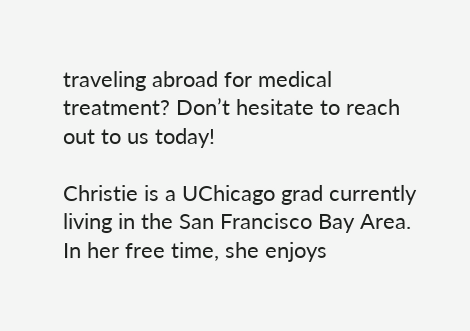traveling abroad for medical treatment? Don’t hesitate to reach out to us today!

Christie is a UChicago grad currently living in the San Francisco Bay Area. In her free time, she enjoys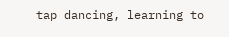tap dancing, learning to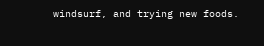windsurf, and trying new foods.